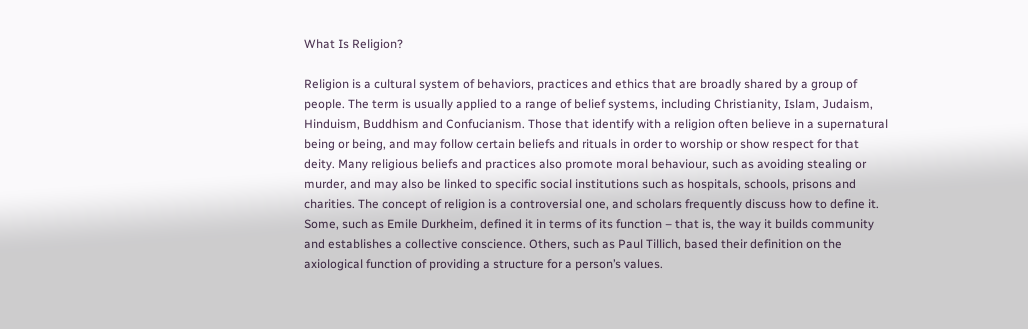What Is Religion?

Religion is a cultural system of behaviors, practices and ethics that are broadly shared by a group of people. The term is usually applied to a range of belief systems, including Christianity, Islam, Judaism, Hinduism, Buddhism and Confucianism. Those that identify with a religion often believe in a supernatural being or being, and may follow certain beliefs and rituals in order to worship or show respect for that deity. Many religious beliefs and practices also promote moral behaviour, such as avoiding stealing or murder, and may also be linked to specific social institutions such as hospitals, schools, prisons and charities. The concept of religion is a controversial one, and scholars frequently discuss how to define it. Some, such as Emile Durkheim, defined it in terms of its function – that is, the way it builds community and establishes a collective conscience. Others, such as Paul Tillich, based their definition on the axiological function of providing a structure for a person’s values.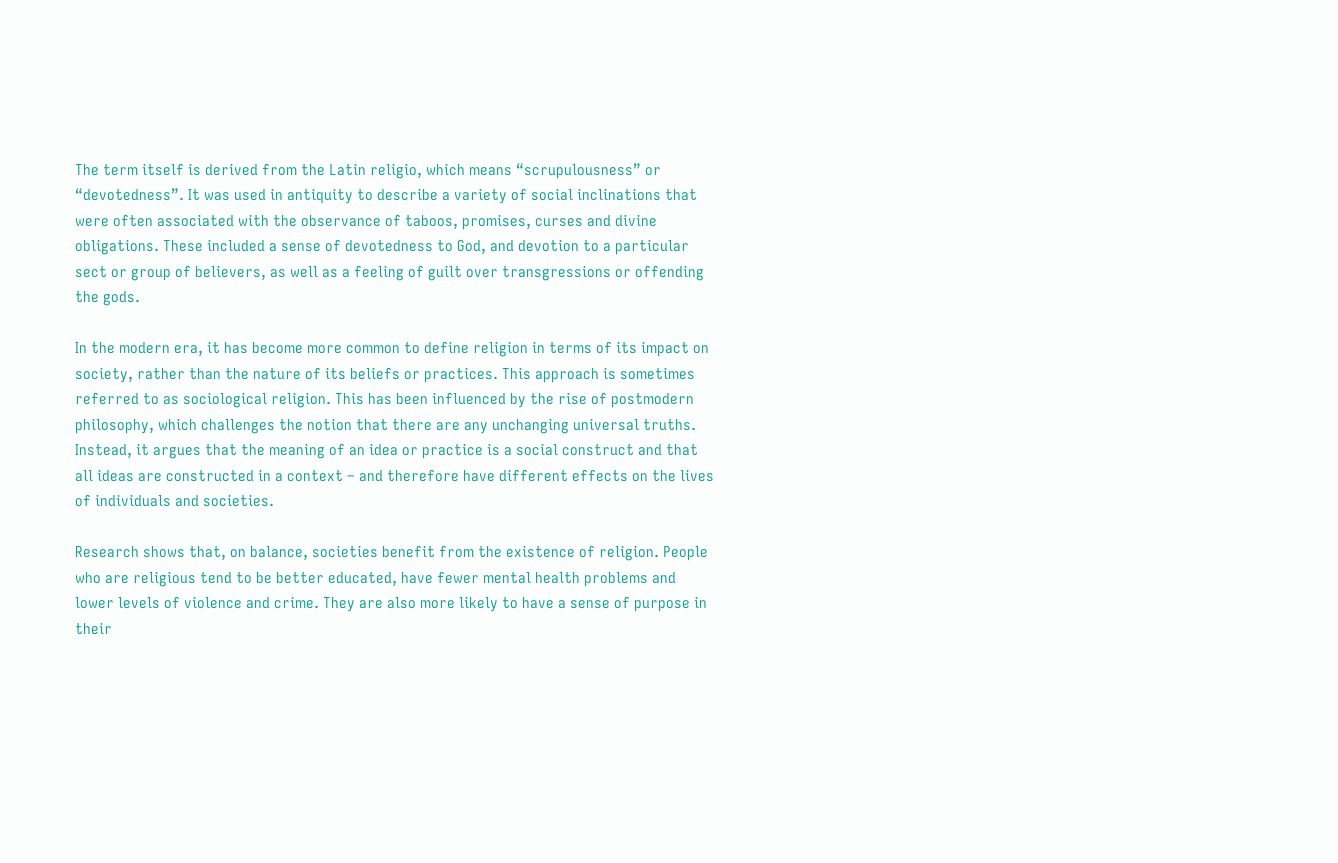The term itself is derived from the Latin religio, which means “scrupulousness” or “devotedness”. It was used in antiquity to describe a variety of social inclinations that were often associated with the observance of taboos, promises, curses and divine obligations. These included a sense of devotedness to God, and devotion to a particular sect or group of believers, as well as a feeling of guilt over transgressions or offending the gods.

In the modern era, it has become more common to define religion in terms of its impact on society, rather than the nature of its beliefs or practices. This approach is sometimes referred to as sociological religion. This has been influenced by the rise of postmodern philosophy, which challenges the notion that there are any unchanging universal truths. Instead, it argues that the meaning of an idea or practice is a social construct and that all ideas are constructed in a context – and therefore have different effects on the lives of individuals and societies.

Research shows that, on balance, societies benefit from the existence of religion. People who are religious tend to be better educated, have fewer mental health problems and lower levels of violence and crime. They are also more likely to have a sense of purpose in their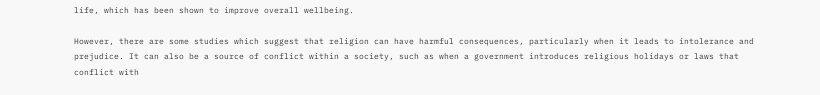life, which has been shown to improve overall wellbeing.

However, there are some studies which suggest that religion can have harmful consequences, particularly when it leads to intolerance and prejudice. It can also be a source of conflict within a society, such as when a government introduces religious holidays or laws that conflict with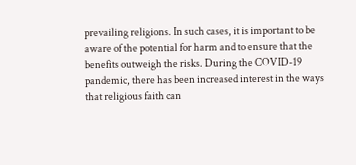prevailing religions. In such cases, it is important to be aware of the potential for harm and to ensure that the benefits outweigh the risks. During the COVID-19 pandemic, there has been increased interest in the ways that religious faith can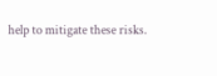help to mitigate these risks.